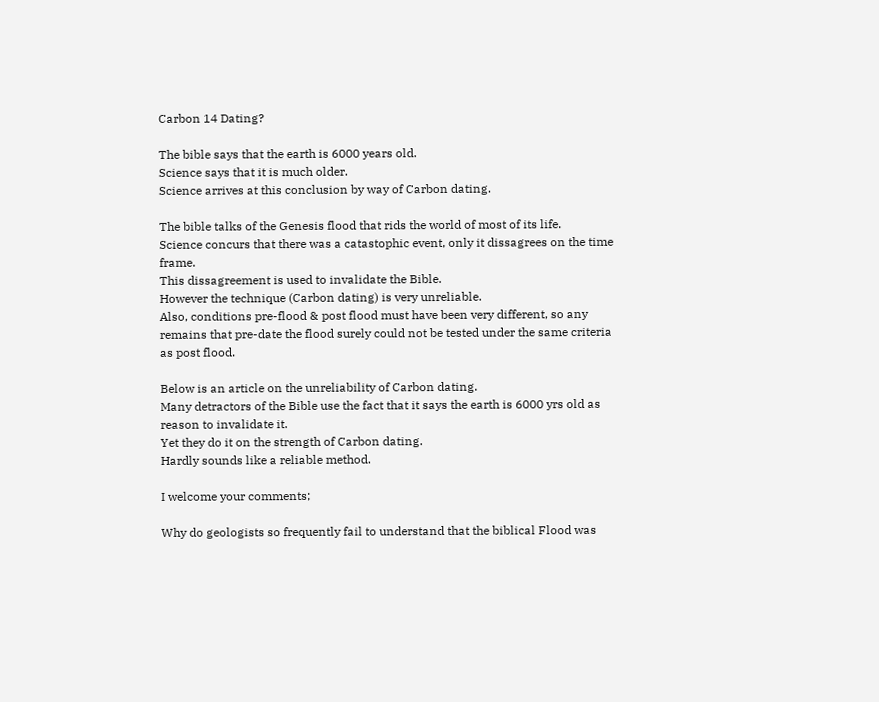Carbon 14 Dating?

The bible says that the earth is 6000 years old.
Science says that it is much older.
Science arrives at this conclusion by way of Carbon dating.

The bible talks of the Genesis flood that rids the world of most of its life.
Science concurs that there was a catastophic event, only it dissagrees on the time frame.
This dissagreement is used to invalidate the Bible.
However the technique (Carbon dating) is very unreliable.
Also, conditions pre-flood & post flood must have been very different, so any remains that pre-date the flood surely could not be tested under the same criteria as post flood.

Below is an article on the unreliability of Carbon dating.
Many detractors of the Bible use the fact that it says the earth is 6000 yrs old as reason to invalidate it.
Yet they do it on the strength of Carbon dating.
Hardly sounds like a reliable method.

I welcome your comments;

Why do geologists so frequently fail to understand that the biblical Flood was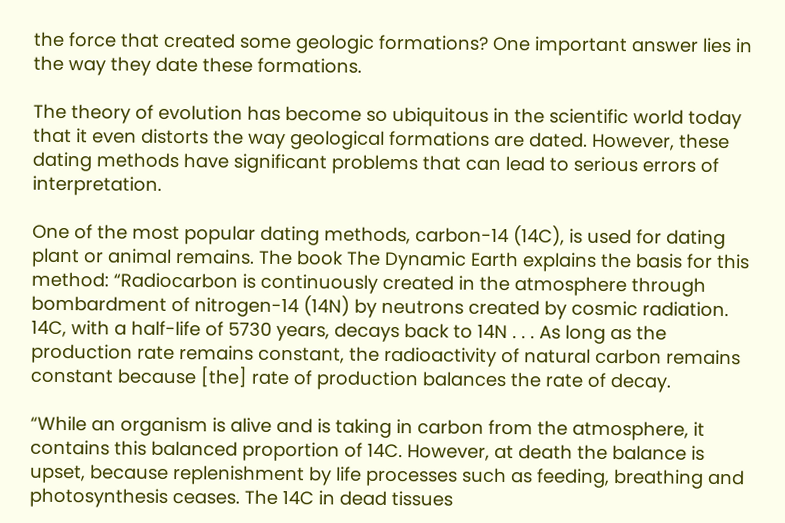the force that created some geologic formations? One important answer lies in the way they date these formations.

The theory of evolution has become so ubiquitous in the scientific world today that it even distorts the way geological formations are dated. However, these dating methods have significant problems that can lead to serious errors of interpretation.

One of the most popular dating methods, carbon-14 (14C), is used for dating plant or animal remains. The book The Dynamic Earth explains the basis for this method: “Radiocarbon is continuously created in the atmosphere through bombardment of nitrogen-14 (14N) by neutrons created by cosmic radiation. 14C, with a half-life of 5730 years, decays back to 14N . . . As long as the production rate remains constant, the radioactivity of natural carbon remains constant because [the] rate of production balances the rate of decay.

“While an organism is alive and is taking in carbon from the atmosphere, it contains this balanced proportion of 14C. However, at death the balance is upset, because replenishment by life processes such as feeding, breathing and photosynthesis ceases. The 14C in dead tissues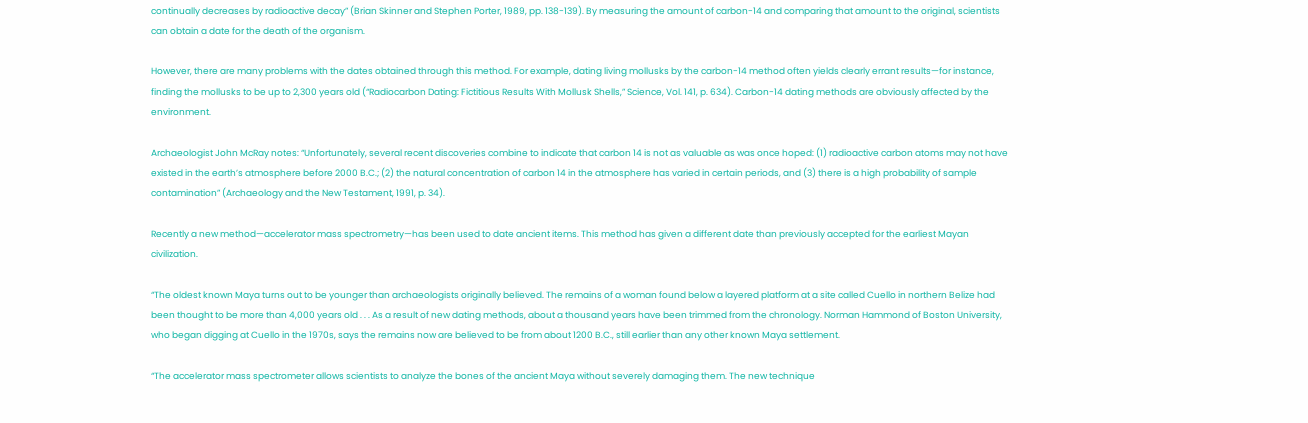continually decreases by radioactive decay” (Brian Skinner and Stephen Porter, 1989, pp. 138-139). By measuring the amount of carbon-14 and comparing that amount to the original, scientists can obtain a date for the death of the organism.

However, there are many problems with the dates obtained through this method. For example, dating living mollusks by the carbon-14 method often yields clearly errant results—for instance, finding the mollusks to be up to 2,300 years old (“Radiocarbon Dating: Fictitious Results With Mollusk Shells,” Science, Vol. 141, p. 634). Carbon-14 dating methods are obviously affected by the environment.

Archaeologist John McRay notes: “Unfortunately, several recent discoveries combine to indicate that carbon 14 is not as valuable as was once hoped: (1) radioactive carbon atoms may not have existed in the earth’s atmosphere before 2000 B.C.; (2) the natural concentration of carbon 14 in the atmosphere has varied in certain periods, and (3) there is a high probability of sample contamination” (Archaeology and the New Testament, 1991, p. 34).

Recently a new method—accelerator mass spectrometry—has been used to date ancient items. This method has given a different date than previously accepted for the earliest Mayan civilization.

“The oldest known Maya turns out to be younger than archaeologists originally believed. The remains of a woman found below a layered platform at a site called Cuello in northern Belize had been thought to be more than 4,000 years old . . . As a result of new dating methods, about a thousand years have been trimmed from the chronology. Norman Hammond of Boston University, who began digging at Cuello in the 1970s, says the remains now are believed to be from about 1200 B.C., still earlier than any other known Maya settlement.

“The accelerator mass spectrometer allows scientists to analyze the bones of the ancient Maya without severely damaging them. The new technique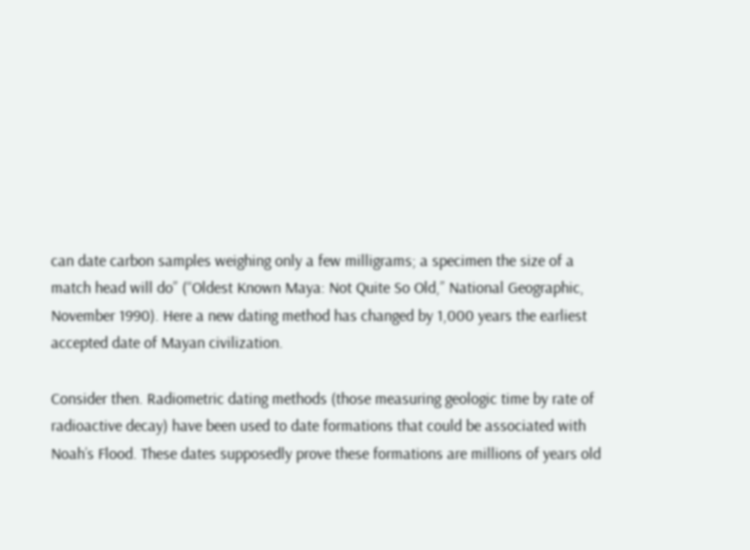can date carbon samples weighing only a few milligrams; a specimen the size of a match head will do” (“Oldest Known Maya: Not Quite So Old,” National Geographic, November 1990). Here a new dating method has changed by 1,000 years the earliest accepted date of Mayan civilization.

Consider then. Radiometric dating methods (those measuring geologic time by rate of radioactive decay) have been used to date formations that could be associated with Noah’s Flood. These dates supposedly prove these formations are millions of years old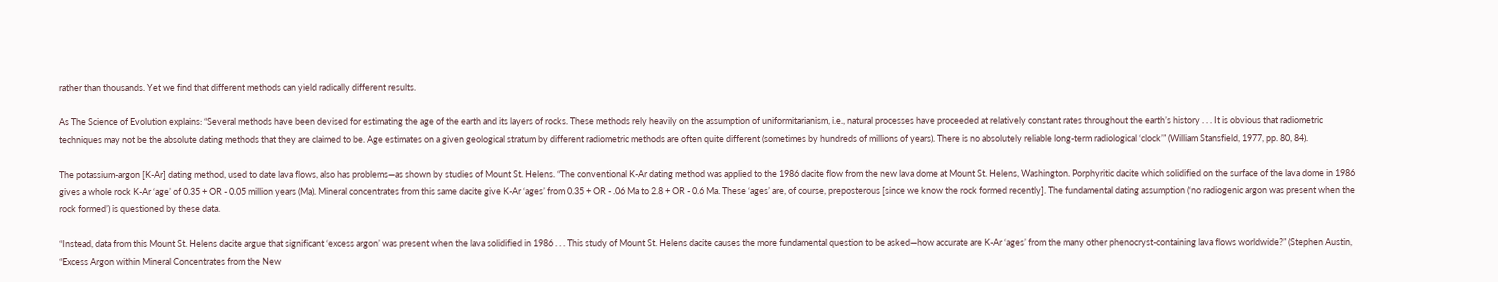rather than thousands. Yet we find that different methods can yield radically different results.

As The Science of Evolution explains: “Several methods have been devised for estimating the age of the earth and its layers of rocks. These methods rely heavily on the assumption of uniformitarianism, i.e., natural processes have proceeded at relatively constant rates throughout the earth’s history . . . It is obvious that radiometric techniques may not be the absolute dating methods that they are claimed to be. Age estimates on a given geological stratum by different radiometric methods are often quite different (sometimes by hundreds of millions of years). There is no absolutely reliable long-term radiological ‘clock’” (William Stansfield, 1977, pp. 80, 84).

The potassium-argon [K-Ar] dating method, used to date lava flows, also has problems—as shown by studies of Mount St. Helens. “The conventional K-Ar dating method was applied to the 1986 dacite flow from the new lava dome at Mount St. Helens, Washington. Porphyritic dacite which solidified on the surface of the lava dome in 1986 gives a whole rock K-Ar ‘age’ of 0.35 + OR - 0.05 million years (Ma). Mineral concentrates from this same dacite give K-Ar ‘ages’ from 0.35 + OR - .06 Ma to 2.8 + OR - 0.6 Ma. These ‘ages’ are, of course, preposterous [since we know the rock formed recently]. The fundamental dating assumption (‘no radiogenic argon was present when the rock formed’) is questioned by these data.

“Instead, data from this Mount St. Helens dacite argue that significant ‘excess argon’ was present when the lava solidified in 1986 . . . This study of Mount St. Helens dacite causes the more fundamental question to be asked—how accurate are K-Ar ‘ages’ from the many other phenocryst-containing lava flows worldwide?” (Stephen Austin, “Excess Argon within Mineral Concentrates from the New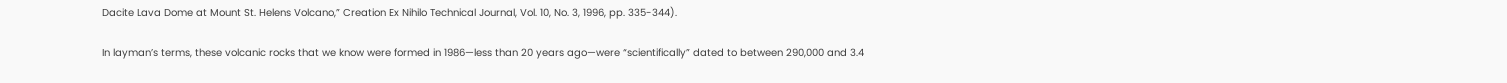Dacite Lava Dome at Mount St. Helens Volcano,” Creation Ex Nihilo Technical Journal, Vol. 10, No. 3, 1996, pp. 335-344).

In layman’s terms, these volcanic rocks that we know were formed in 1986—less than 20 years ago—were “scientifically” dated to between 290,000 and 3.4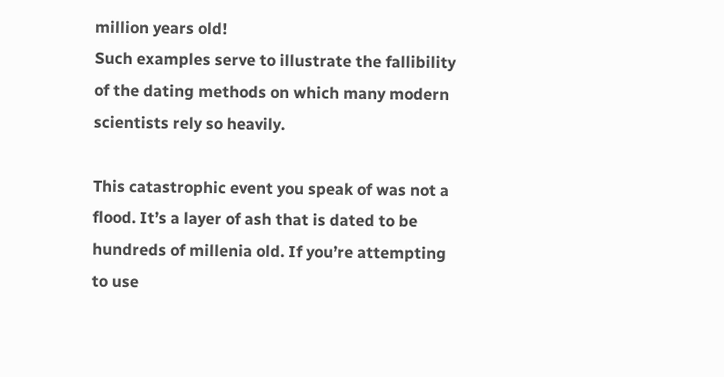million years old!
Such examples serve to illustrate the fallibility of the dating methods on which many modern scientists rely so heavily.

This catastrophic event you speak of was not a flood. It’s a layer of ash that is dated to be hundreds of millenia old. If you’re attempting to use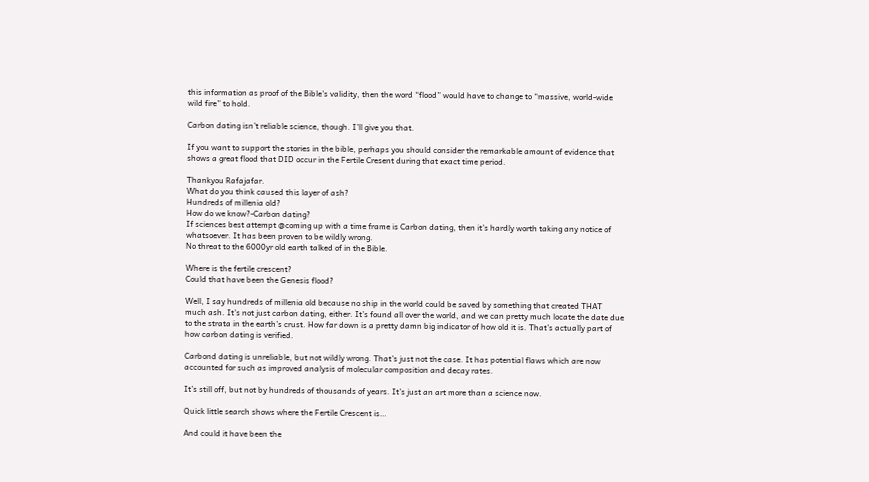this information as proof of the Bible’s validity, then the word “flood” would have to change to “massive, world-wide wild fire” to hold.

Carbon dating isn’t reliable science, though. I’ll give you that.

If you want to support the stories in the bible, perhaps you should consider the remarkable amount of evidence that shows a great flood that DID occur in the Fertile Cresent during that exact time period.

Thankyou Rafajafar.
What do you think caused this layer of ash?
Hundreds of millenia old?
How do we know?-Carbon dating?
If sciences best attempt @coming up with a time frame is Carbon dating, then it’s hardly worth taking any notice of whatsoever. It has been proven to be wildly wrong.
No threat to the 6000yr old earth talked of in the Bible.

Where is the fertile crescent?
Could that have been the Genesis flood?

Well, I say hundreds of millenia old because no ship in the world could be saved by something that created THAT much ash. It’s not just carbon dating, either. It’s found all over the world, and we can pretty much locate the date due to the strata in the earth’s crust. How far down is a pretty damn big indicator of how old it is. That’s actually part of how carbon dating is verified.

Carbond dating is unreliable, but not wildly wrong. That’s just not the case. It has potential flaws which are now accounted for such as improved analysis of molecular composition and decay rates.

It’s still off, but not by hundreds of thousands of years. It’s just an art more than a science now.

Quick little search shows where the Fertile Crescent is…

And could it have been the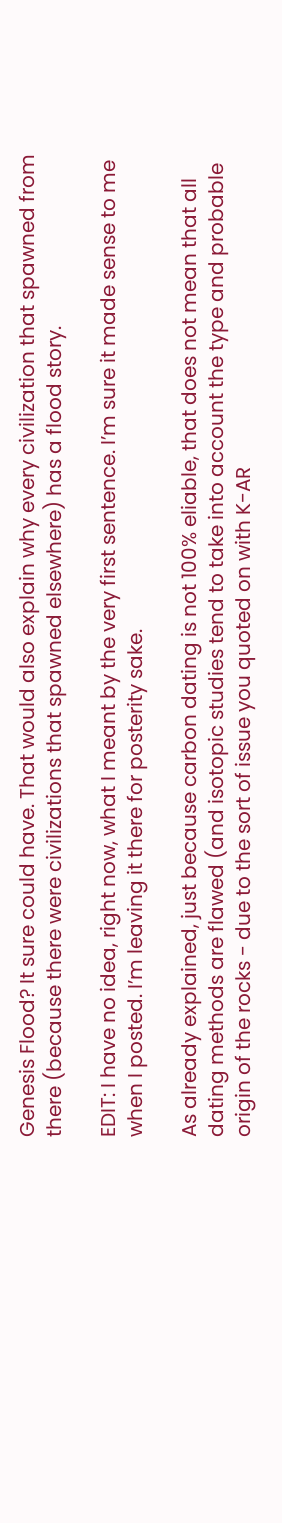Genesis Flood? It sure could have. That would also explain why every civilization that spawned from there (because there were civilizations that spawned elsewhere) has a flood story.

EDIT: I have no idea, right now, what I meant by the very first sentence. I’m sure it made sense to me when I posted. I’m leaving it there for posterity sake.

As already explained, just because carbon dating is not 100% eliable, that does not mean that all dating methods are flawed (and isotopic studies tend to take into account the type and probable origin of the rocks - due to the sort of issue you quoted on with K-AR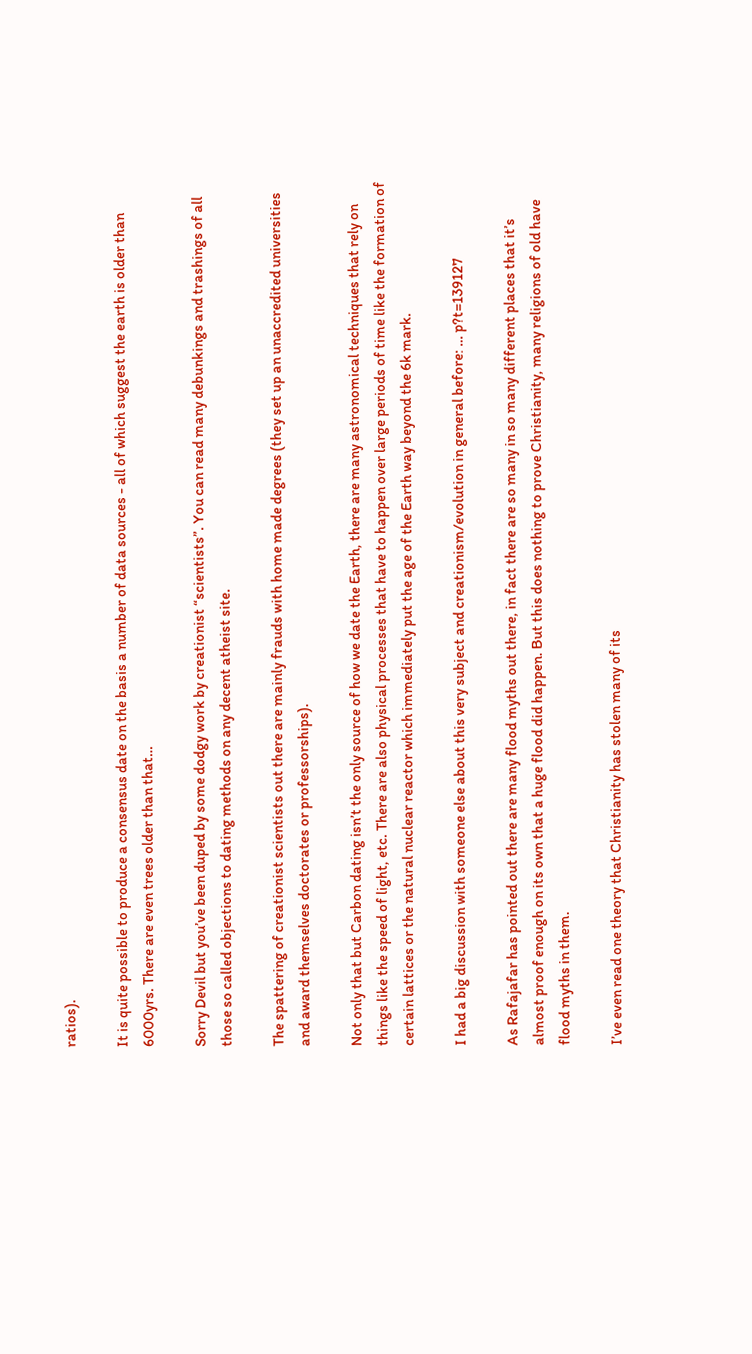ratios).

It is quite possible to produce a consensus date on the basis a number of data sources - all of which suggest the earth is older than 6000yrs. There are even trees older than that…

Sorry Devil but you’ve been duped by some dodgy work by creationist “scientists”. You can read many debunkings and trashings of all those so called objections to dating methods on any decent atheist site.

The spattering of creationist scientists out there are mainly frauds with home made degrees (they set up an unaccredited universities and award themselves doctorates or professorships).

Not only that but Carbon dating isn’t the only source of how we date the Earth, there are many astronomical techniques that rely on things like the speed of light, etc. There are also physical processes that have to happen over large periods of time like the formation of certain lattices or the natural nuclear reactor which immediately put the age of the Earth way beyond the 6k mark.

I had a big discussion with someone else about this very subject and creationism/evolution in general before: … p?t=139127

As Rafajafar has pointed out there are many flood myths out there, in fact there are so many in so many different places that it’s almost proof enough on its own that a huge flood did happen. But this does nothing to prove Christianity, many religions of old have flood myths in them.

I’ve even read one theory that Christianity has stolen many of its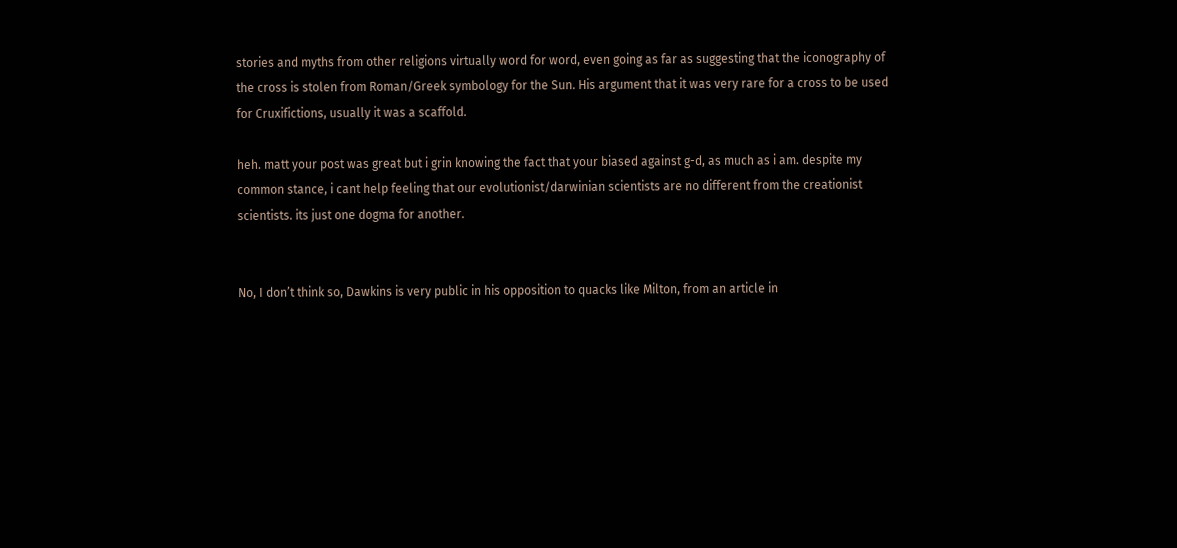stories and myths from other religions virtually word for word, even going as far as suggesting that the iconography of the cross is stolen from Roman/Greek symbology for the Sun. His argument that it was very rare for a cross to be used for Cruxifictions, usually it was a scaffold.

heh. matt your post was great but i grin knowing the fact that your biased against g-d, as much as i am. despite my common stance, i cant help feeling that our evolutionist/darwinian scientists are no different from the creationist scientists. its just one dogma for another.


No, I don’t think so, Dawkins is very public in his opposition to quacks like Milton, from an article in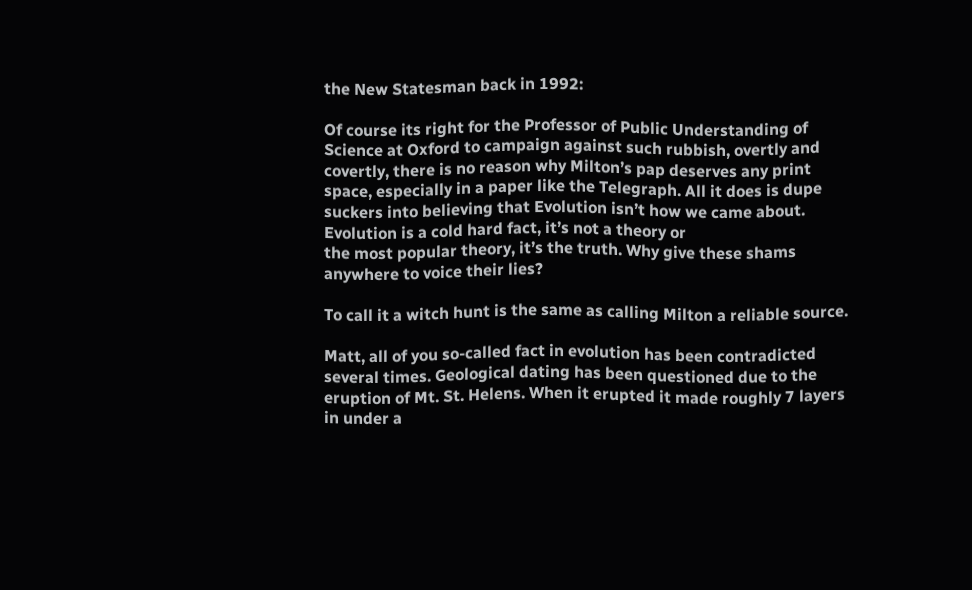the New Statesman back in 1992:

Of course its right for the Professor of Public Understanding of Science at Oxford to campaign against such rubbish, overtly and covertly, there is no reason why Milton’s pap deserves any print space, especially in a paper like the Telegraph. All it does is dupe suckers into believing that Evolution isn’t how we came about. Evolution is a cold hard fact, it’s not a theory or
the most popular theory, it’s the truth. Why give these shams anywhere to voice their lies?

To call it a witch hunt is the same as calling Milton a reliable source.

Matt, all of you so-called fact in evolution has been contradicted several times. Geological dating has been questioned due to the eruption of Mt. St. Helens. When it erupted it made roughly 7 layers in under a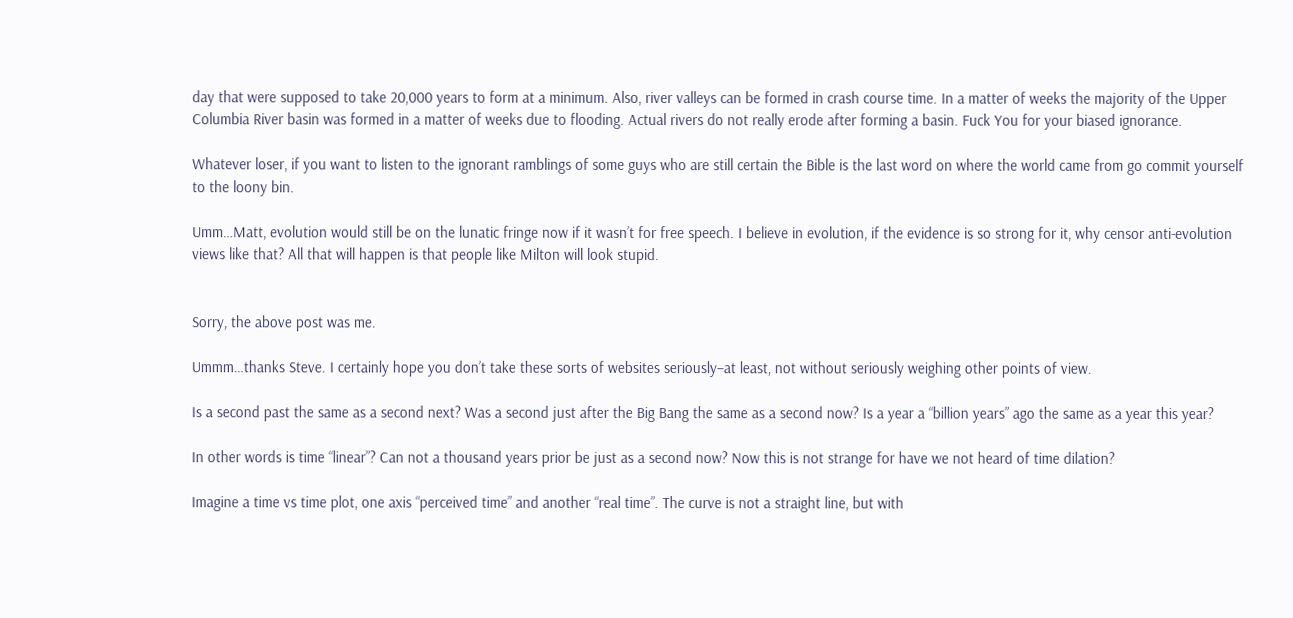day that were supposed to take 20,000 years to form at a minimum. Also, river valleys can be formed in crash course time. In a matter of weeks the majority of the Upper Columbia River basin was formed in a matter of weeks due to flooding. Actual rivers do not really erode after forming a basin. Fuck You for your biased ignorance.

Whatever loser, if you want to listen to the ignorant ramblings of some guys who are still certain the Bible is the last word on where the world came from go commit yourself to the loony bin.

Umm…Matt, evolution would still be on the lunatic fringe now if it wasn’t for free speech. I believe in evolution, if the evidence is so strong for it, why censor anti-evolution views like that? All that will happen is that people like Milton will look stupid.


Sorry, the above post was me.

Ummm…thanks Steve. I certainly hope you don’t take these sorts of websites seriously–at least, not without seriously weighing other points of view.

Is a second past the same as a second next? Was a second just after the Big Bang the same as a second now? Is a year a “billion years” ago the same as a year this year?

In other words is time “linear”? Can not a thousand years prior be just as a second now? Now this is not strange for have we not heard of time dilation?

Imagine a time vs time plot, one axis “perceived time” and another “real time”. The curve is not a straight line, but with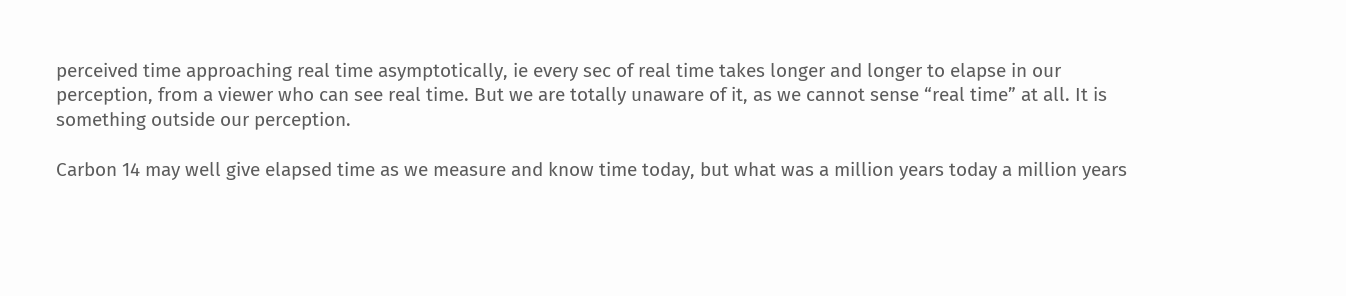perceived time approaching real time asymptotically, ie every sec of real time takes longer and longer to elapse in our perception, from a viewer who can see real time. But we are totally unaware of it, as we cannot sense “real time” at all. It is something outside our perception.

Carbon 14 may well give elapsed time as we measure and know time today, but what was a million years today a million years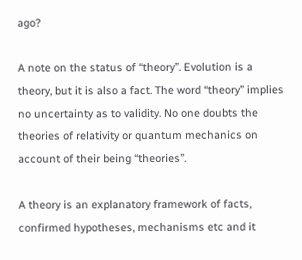ago?

A note on the status of “theory”. Evolution is a theory, but it is also a fact. The word “theory” implies no uncertainty as to validity. No one doubts the theories of relativity or quantum mechanics on account of their being “theories”.

A theory is an explanatory framework of facts, confirmed hypotheses, mechanisms etc and it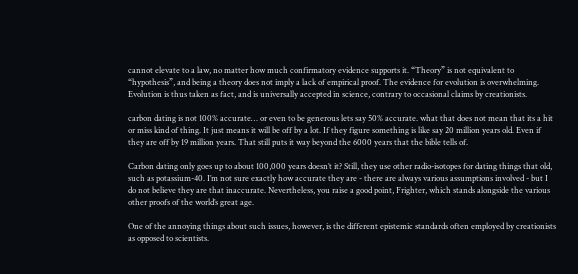cannot elevate to a law, no matter how much confirmatory evidence supports it. “Theory” is not equivalent to “hypothesis”, and being a theory does not imply a lack of empirical proof. The evidence for evolution is overwhelming. Evolution is thus taken as fact, and is universally accepted in science, contrary to occasional claims by creationists.

carbon dating is not 100% accurate… or even to be generous lets say 50% accurate. what that does not mean that its a hit or miss kind of thing. It just means it will be off by a lot. If they figure something is like say 20 million years old. Even if they are off by 19 million years. That still puts it way beyond the 6000 years that the bible tells of.

Carbon dating only goes up to about 100,000 years doesn’t it? Still, they use other radio-isotopes for dating things that old, such as potassium-40. I’m not sure exactly how accurate they are - there are always various assumptions involved - but I do not believe they are that inaccurate. Nevertheless, you raise a good point, Frighter, which stands alongside the various other proofs of the world’s great age.

One of the annoying things about such issues, however, is the different epistemic standards often employed by creationists as opposed to scientists.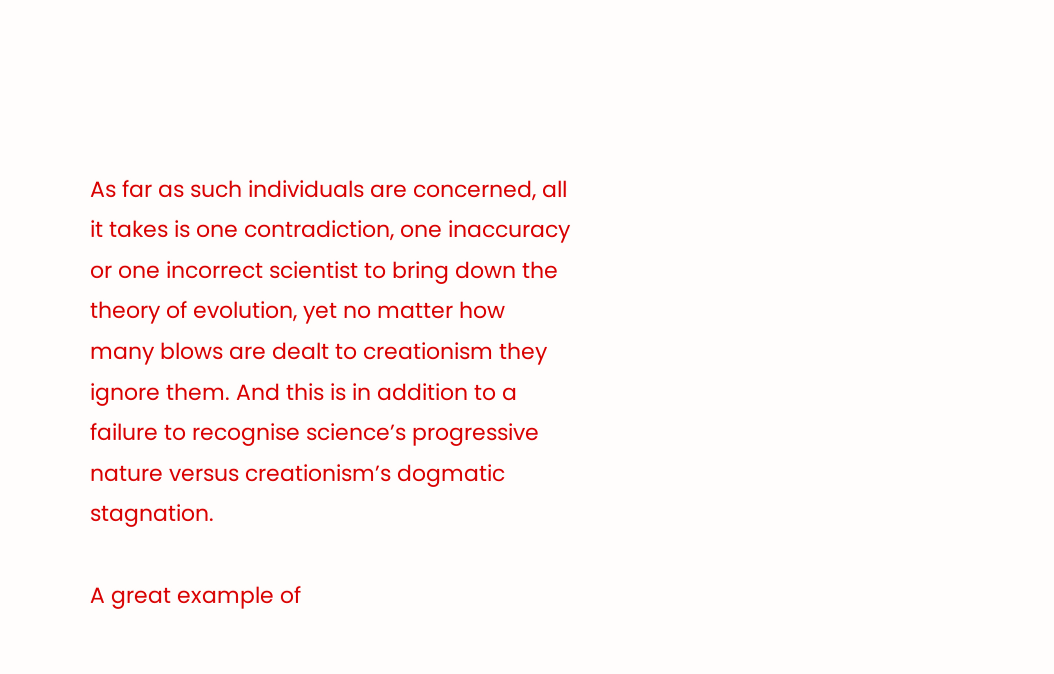As far as such individuals are concerned, all it takes is one contradiction, one inaccuracy or one incorrect scientist to bring down the theory of evolution, yet no matter how many blows are dealt to creationism they ignore them. And this is in addition to a failure to recognise science’s progressive nature versus creationism’s dogmatic stagnation.

A great example of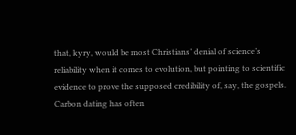that, kyry, would be most Christians’ denial of science’s reliability when it comes to evolution, but pointing to scientific evidence to prove the supposed credibility of, say, the gospels. Carbon dating has often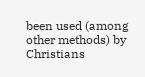been used (among other methods) by Christians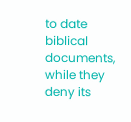to date biblical documents, while they deny its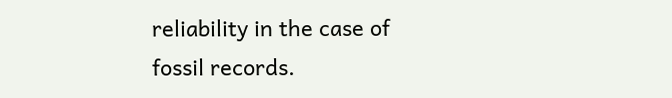reliability in the case of fossil records.